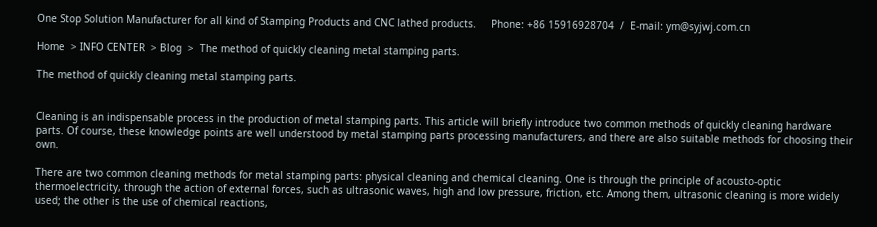One Stop Solution Manufacturer for all kind of Stamping Products and CNC lathed products.     Phone: +86 15916928704  /  E-mail: ym@syjwj.com.cn

Home  > INFO CENTER  > Blog  >  The method of quickly cleaning metal stamping parts.

The method of quickly cleaning metal stamping parts.


Cleaning is an indispensable process in the production of metal stamping parts. This article will briefly introduce two common methods of quickly cleaning hardware parts. Of course, these knowledge points are well understood by metal stamping parts processing manufacturers, and there are also suitable methods for choosing their own.

There are two common cleaning methods for metal stamping parts: physical cleaning and chemical cleaning. One is through the principle of acousto-optic thermoelectricity, through the action of external forces, such as ultrasonic waves, high and low pressure, friction, etc. Among them, ultrasonic cleaning is more widely used; the other is the use of chemical reactions,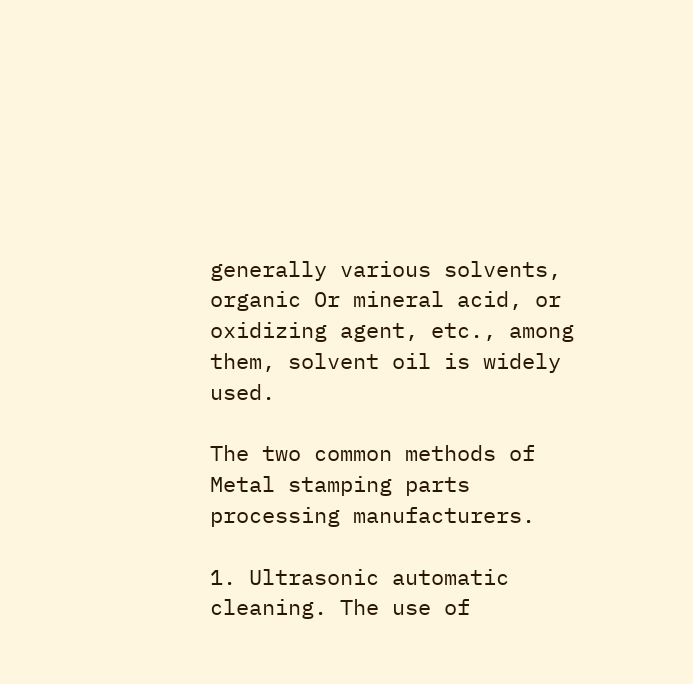generally various solvents, organic Or mineral acid, or oxidizing agent, etc., among them, solvent oil is widely used.

The two common methods of Metal stamping parts processing manufacturers.

1. Ultrasonic automatic cleaning. The use of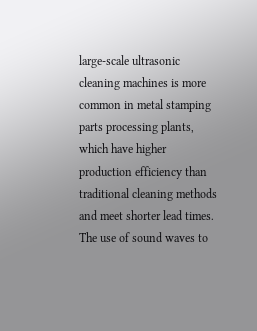large-scale ultrasonic cleaning machines is more common in metal stamping parts processing plants, which have higher production efficiency than traditional cleaning methods and meet shorter lead times. The use of sound waves to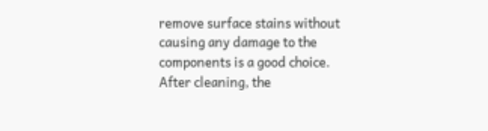remove surface stains without causing any damage to the components is a good choice. After cleaning, the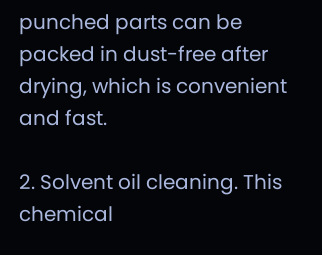punched parts can be packed in dust-free after drying, which is convenient and fast.

2. Solvent oil cleaning. This chemical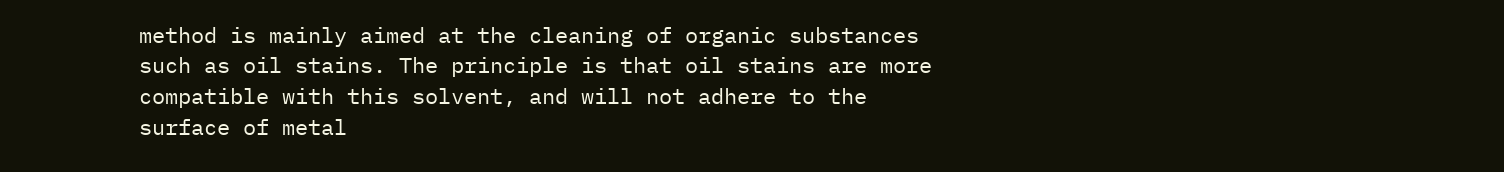method is mainly aimed at the cleaning of organic substances such as oil stains. The principle is that oil stains are more compatible with this solvent, and will not adhere to the surface of metal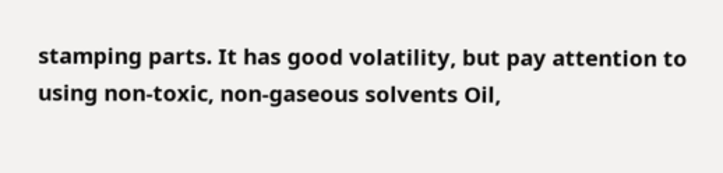stamping parts. It has good volatility, but pay attention to using non-toxic, non-gaseous solvents Oil,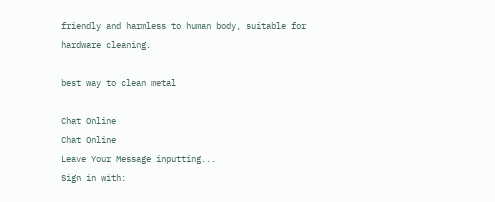friendly and harmless to human body, suitable for hardware cleaning.

best way to clean metal

Chat Online
Chat Online
Leave Your Message inputting...
Sign in with: